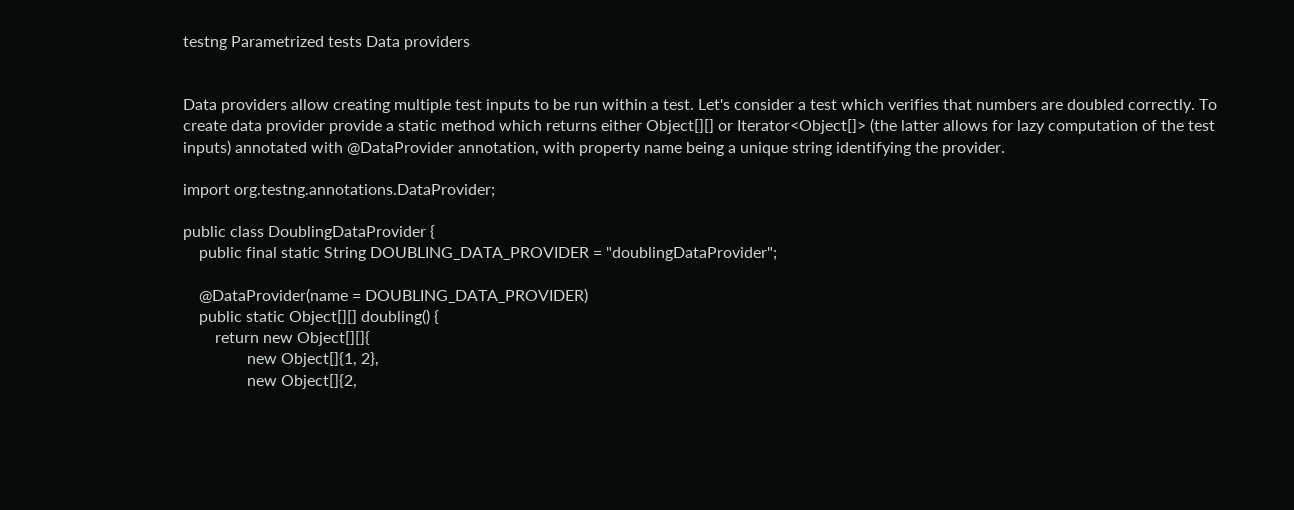testng Parametrized tests Data providers


Data providers allow creating multiple test inputs to be run within a test. Let's consider a test which verifies that numbers are doubled correctly. To create data provider provide a static method which returns either Object[][] or Iterator<Object[]> (the latter allows for lazy computation of the test inputs) annotated with @DataProvider annotation, with property name being a unique string identifying the provider.

import org.testng.annotations.DataProvider;

public class DoublingDataProvider {
    public final static String DOUBLING_DATA_PROVIDER = "doublingDataProvider";

    @DataProvider(name = DOUBLING_DATA_PROVIDER)
    public static Object[][] doubling() {
        return new Object[][]{
                new Object[]{1, 2},
                new Object[]{2,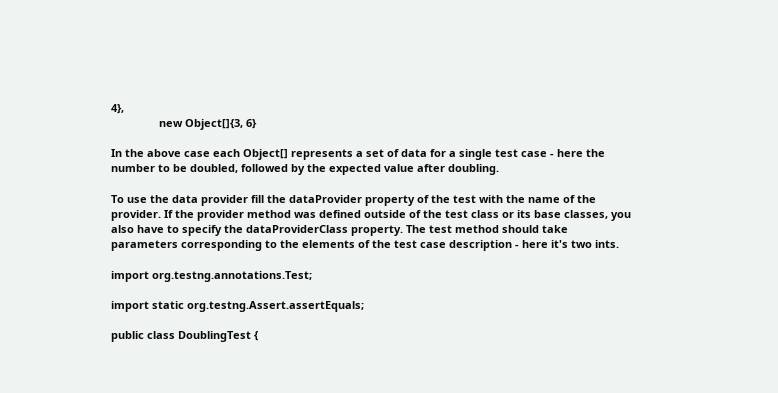4},
                new Object[]{3, 6}

In the above case each Object[] represents a set of data for a single test case - here the number to be doubled, followed by the expected value after doubling.

To use the data provider fill the dataProvider property of the test with the name of the provider. If the provider method was defined outside of the test class or its base classes, you also have to specify the dataProviderClass property. The test method should take parameters corresponding to the elements of the test case description - here it's two ints.

import org.testng.annotations.Test;

import static org.testng.Assert.assertEquals;

public class DoublingTest {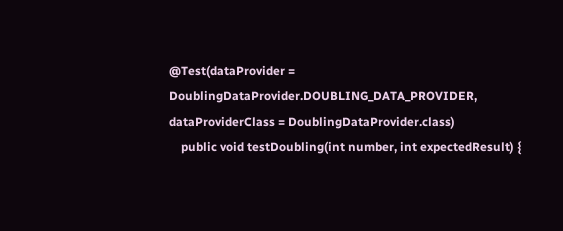@Test(dataProvider = DoublingDataProvider.DOUBLING_DATA_PROVIDER, dataProviderClass = DoublingDataProvider.class)
    public void testDoubling(int number, int expectedResult) {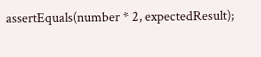assertEquals(number * 2, expectedResult);